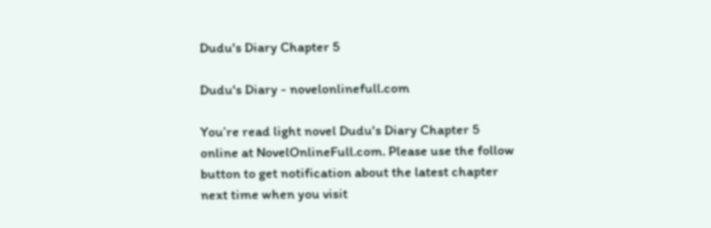Dudu's Diary Chapter 5

Dudu's Diary - novelonlinefull.com

You’re read light novel Dudu's Diary Chapter 5 online at NovelOnlineFull.com. Please use the follow button to get notification about the latest chapter next time when you visit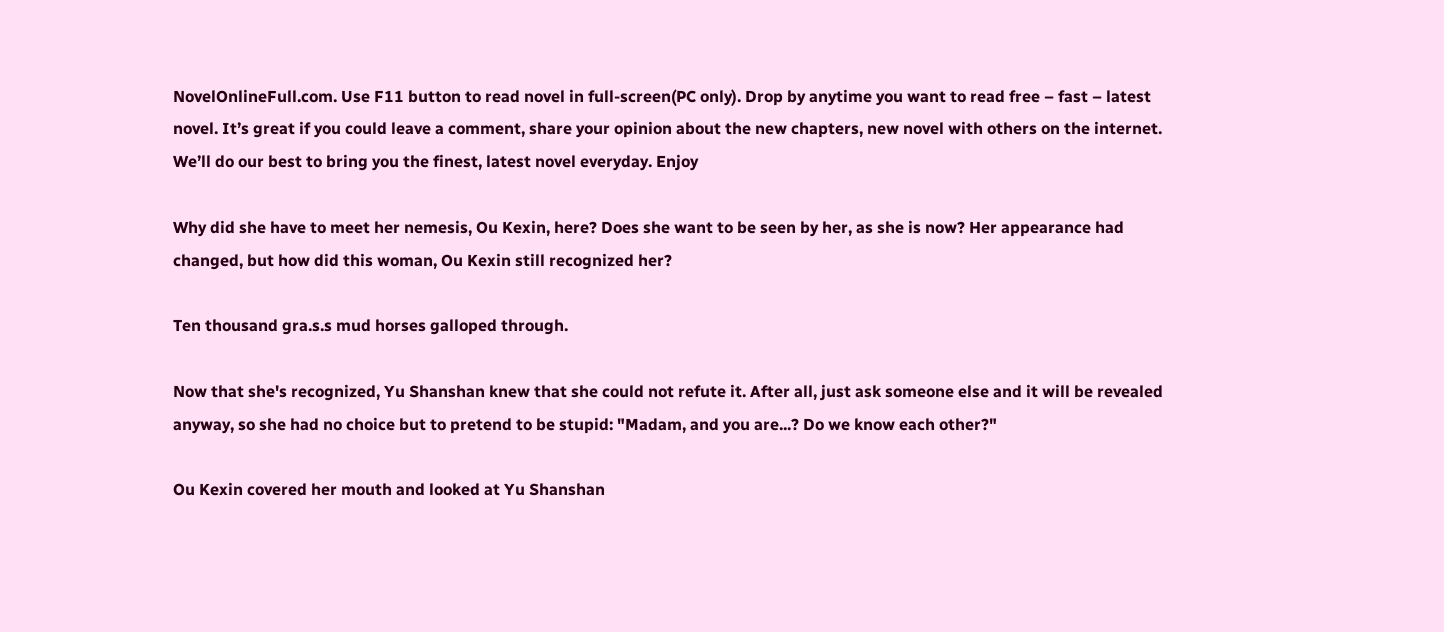NovelOnlineFull.com. Use F11 button to read novel in full-screen(PC only). Drop by anytime you want to read free – fast – latest novel. It’s great if you could leave a comment, share your opinion about the new chapters, new novel with others on the internet. We’ll do our best to bring you the finest, latest novel everyday. Enjoy

Why did she have to meet her nemesis, Ou Kexin, here? Does she want to be seen by her, as she is now? Her appearance had changed, but how did this woman, Ou Kexin still recognized her?

Ten thousand gra.s.s mud horses galloped through.

Now that she's recognized, Yu Shanshan knew that she could not refute it. After all, just ask someone else and it will be revealed anyway, so she had no choice but to pretend to be stupid: "Madam, and you are...? Do we know each other?"

Ou Kexin covered her mouth and looked at Yu Shanshan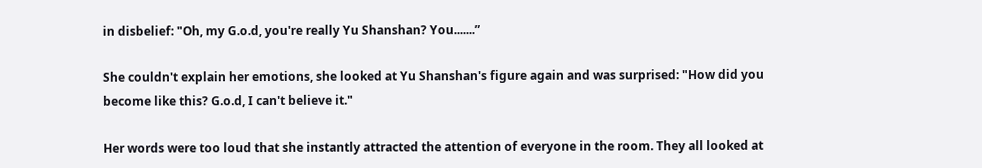in disbelief: "Oh, my G.o.d, you're really Yu Shanshan? You.......”

She couldn't explain her emotions, she looked at Yu Shanshan's figure again and was surprised: "How did you become like this? G.o.d, I can't believe it."

Her words were too loud that she instantly attracted the attention of everyone in the room. They all looked at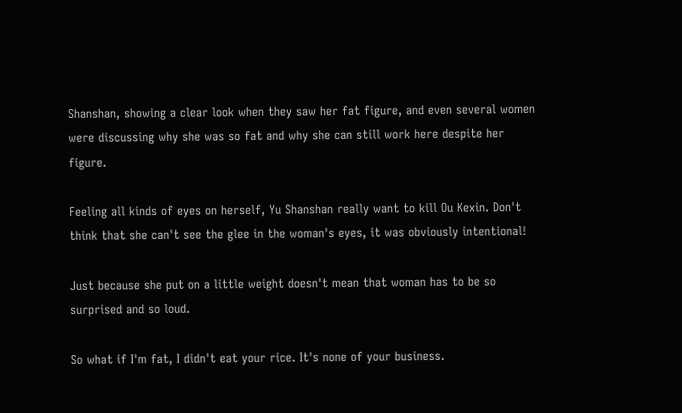Shanshan, showing a clear look when they saw her fat figure, and even several women were discussing why she was so fat and why she can still work here despite her figure.

Feeling all kinds of eyes on herself, Yu Shanshan really want to kill Ou Kexin. Don't think that she can't see the glee in the woman's eyes, it was obviously intentional!

Just because she put on a little weight doesn't mean that woman has to be so surprised and so loud.

So what if I'm fat, I didn't eat your rice. It's none of your business.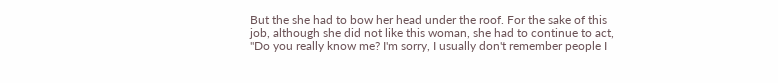But the she had to bow her head under the roof. For the sake of this job, although she did not like this woman, she had to continue to act, "Do you really know me? I'm sorry, I usually don't remember people I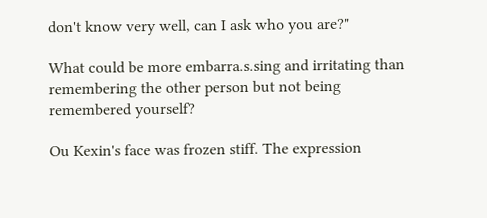don't know very well, can I ask who you are?"

What could be more embarra.s.sing and irritating than remembering the other person but not being remembered yourself?

Ou Kexin's face was frozen stiff. The expression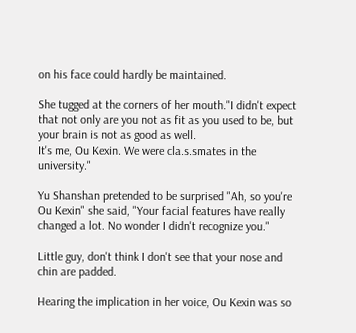on his face could hardly be maintained.

She tugged at the corners of her mouth."I didn't expect that not only are you not as fit as you used to be, but your brain is not as good as well.
It's me, Ou Kexin. We were cla.s.smates in the university."

Yu Shanshan pretended to be surprised "Ah, so you're Ou Kexin" she said, "Your facial features have really changed a lot. No wonder I didn't recognize you."

Little guy, don't think I don't see that your nose and chin are padded.

Hearing the implication in her voice, Ou Kexin was so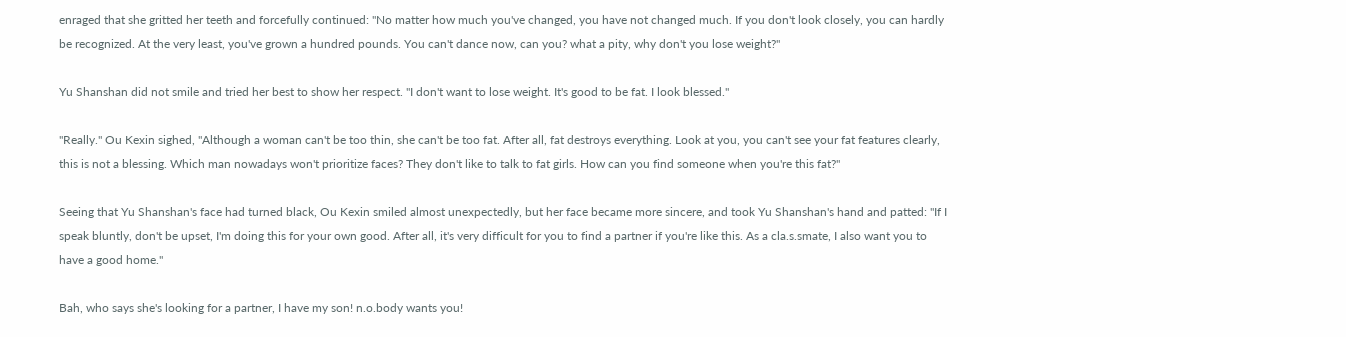enraged that she gritted her teeth and forcefully continued: "No matter how much you've changed, you have not changed much. If you don't look closely, you can hardly be recognized. At the very least, you've grown a hundred pounds. You can't dance now, can you? what a pity, why don't you lose weight?"

Yu Shanshan did not smile and tried her best to show her respect. "I don't want to lose weight. It's good to be fat. I look blessed."

"Really." Ou Kexin sighed, "Although a woman can't be too thin, she can't be too fat. After all, fat destroys everything. Look at you, you can't see your fat features clearly, this is not a blessing. Which man nowadays won't prioritize faces? They don't like to talk to fat girls. How can you find someone when you're this fat?"

Seeing that Yu Shanshan's face had turned black, Ou Kexin smiled almost unexpectedly, but her face became more sincere, and took Yu Shanshan's hand and patted: "If I speak bluntly, don't be upset, I'm doing this for your own good. After all, it's very difficult for you to find a partner if you're like this. As a cla.s.smate, I also want you to have a good home."

Bah, who says she's looking for a partner, I have my son! n.o.body wants you!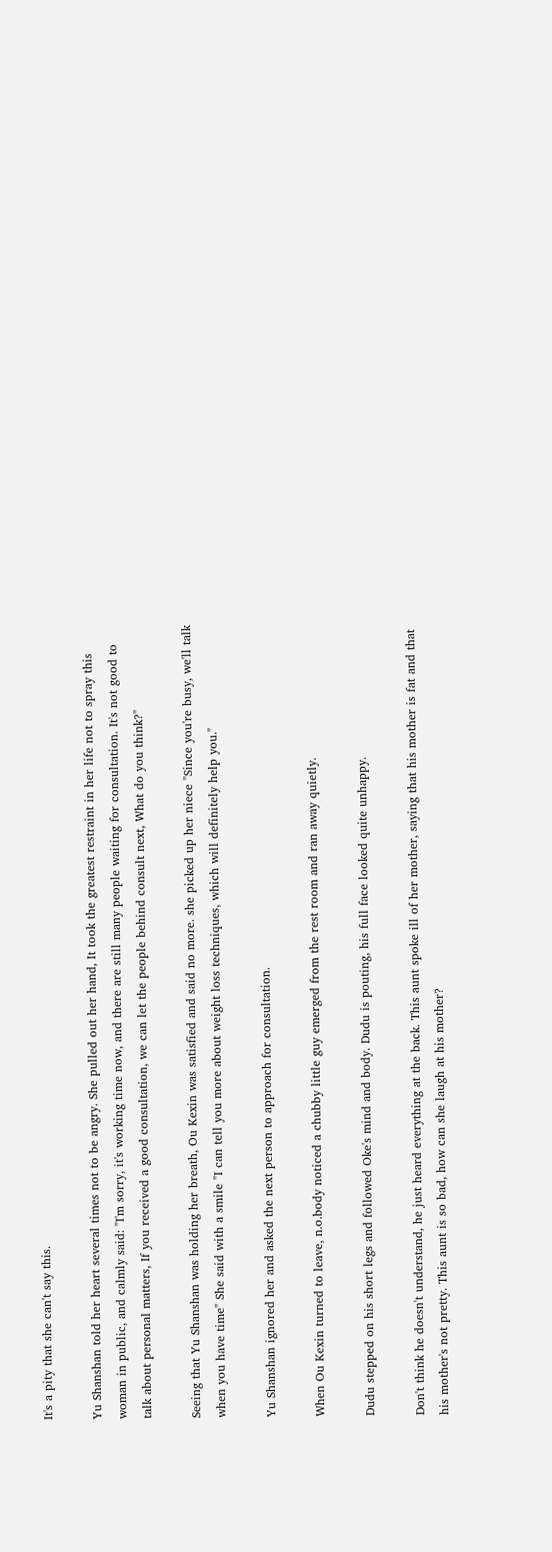It's a pity that she can't say this.

Yu Shanshan told her heart several times not to be angry. She pulled out her hand, It took the greatest restraint in her life not to spray this woman in public, and calmly said: "I'm sorry, it's working time now, and there are still many people waiting for consultation. It's not good to talk about personal matters, If you received a good consultation, we can let the people behind consult next, What do you think?"

Seeing that Yu Shanshan was holding her breath, Ou Kexin was satisfied and said no more. she picked up her niece "Since you're busy, we'll talk when you have time" She said with a smile "I can tell you more about weight loss techniques, which will definitely help you."

Yu Shanshan ignored her and asked the next person to approach for consultation.

When Ou Kexin turned to leave, n.o.body noticed a chubby little guy emerged from the rest room and ran away quietly.

Dudu stepped on his short legs and followed Oke's mind and body. Dudu is pouting, his full face looked quite unhappy.

Don't think he doesn't understand, he just heard everything at the back. This aunt spoke ill of her mother, saying that his mother is fat and that his mother's not pretty. This aunt is so bad, how can she laugh at his mother?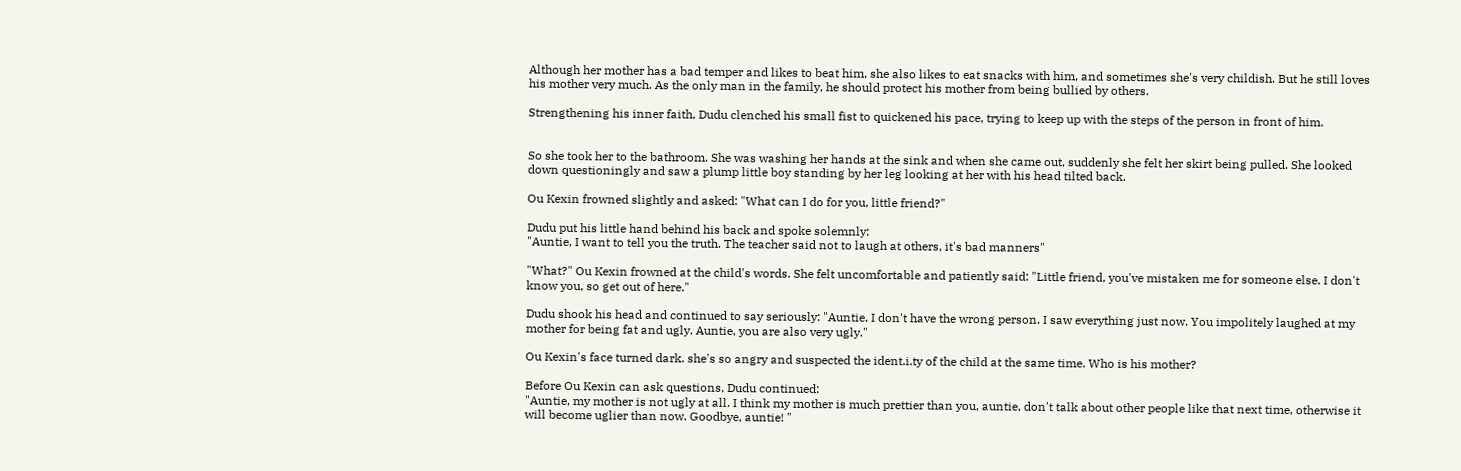Although her mother has a bad temper and likes to beat him, she also likes to eat snacks with him, and sometimes she's very childish. But he still loves his mother very much. As the only man in the family, he should protect his mother from being bullied by others.

Strengthening his inner faith, Dudu clenched his small fist to quickened his pace, trying to keep up with the steps of the person in front of him.


So she took her to the bathroom. She was washing her hands at the sink and when she came out, suddenly she felt her skirt being pulled. She looked down questioningly and saw a plump little boy standing by her leg looking at her with his head tilted back.

Ou Kexin frowned slightly and asked: "What can I do for you, little friend?"

Dudu put his little hand behind his back and spoke solemnly:
"Auntie, I want to tell you the truth. The teacher said not to laugh at others, it's bad manners"

"What?" Ou Kexin frowned at the child's words. She felt uncomfortable and patiently said: "Little friend, you've mistaken me for someone else. I don't know you, so get out of here."

Dudu shook his head and continued to say seriously: "Auntie, I don't have the wrong person. I saw everything just now. You impolitely laughed at my mother for being fat and ugly. Auntie, you are also very ugly."

Ou Kexin's face turned dark. she's so angry and suspected the ident.i.ty of the child at the same time. Who is his mother?

Before Ou Kexin can ask questions, Dudu continued:
"Auntie, my mother is not ugly at all. I think my mother is much prettier than you, auntie, don't talk about other people like that next time, otherwise it will become uglier than now. Goodbye, auntie! "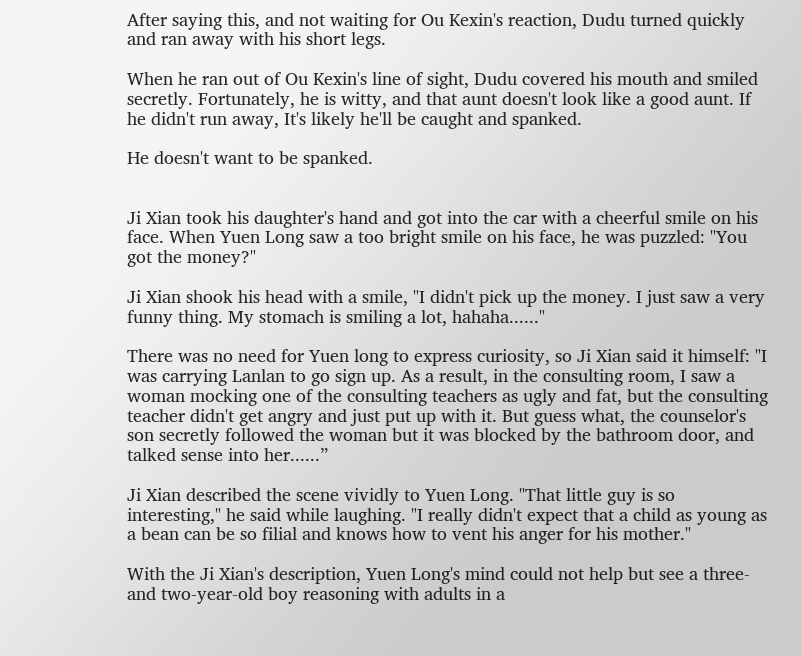After saying this, and not waiting for Ou Kexin's reaction, Dudu turned quickly and ran away with his short legs.

When he ran out of Ou Kexin's line of sight, Dudu covered his mouth and smiled secretly. Fortunately, he is witty, and that aunt doesn't look like a good aunt. If he didn't run away, It's likely he'll be caught and spanked.

He doesn't want to be spanked.


Ji Xian took his daughter's hand and got into the car with a cheerful smile on his face. When Yuen Long saw a too bright smile on his face, he was puzzled: "You got the money?"

Ji Xian shook his head with a smile, "I didn't pick up the money. I just saw a very funny thing. My stomach is smiling a lot, hahaha......"

There was no need for Yuen long to express curiosity, so Ji Xian said it himself: "I was carrying Lanlan to go sign up. As a result, in the consulting room, I saw a woman mocking one of the consulting teachers as ugly and fat, but the consulting teacher didn't get angry and just put up with it. But guess what, the counselor's son secretly followed the woman but it was blocked by the bathroom door, and talked sense into her......”

Ji Xian described the scene vividly to Yuen Long. "That little guy is so interesting," he said while laughing. "I really didn't expect that a child as young as a bean can be so filial and knows how to vent his anger for his mother."

With the Ji Xian's description, Yuen Long's mind could not help but see a three-and two-year-old boy reasoning with adults in a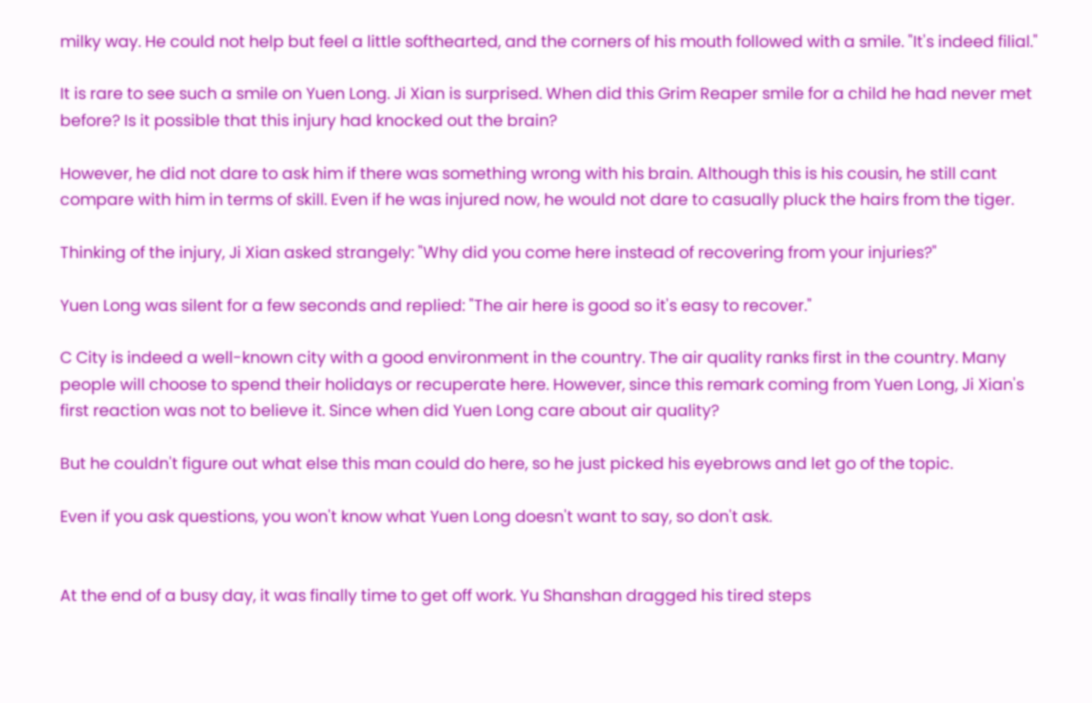milky way. He could not help but feel a little softhearted, and the corners of his mouth followed with a smile. "It's indeed filial."

It is rare to see such a smile on Yuen Long. Ji Xian is surprised. When did this Grim Reaper smile for a child he had never met before? Is it possible that this injury had knocked out the brain?

However, he did not dare to ask him if there was something wrong with his brain. Although this is his cousin, he still cant compare with him in terms of skill. Even if he was injured now, he would not dare to casually pluck the hairs from the tiger.

Thinking of the injury, Ji Xian asked strangely: "Why did you come here instead of recovering from your injuries?"

Yuen Long was silent for a few seconds and replied: "The air here is good so it's easy to recover."

C City is indeed a well-known city with a good environment in the country. The air quality ranks first in the country. Many people will choose to spend their holidays or recuperate here. However, since this remark coming from Yuen Long, Ji Xian's first reaction was not to believe it. Since when did Yuen Long care about air quality?

But he couldn't figure out what else this man could do here, so he just picked his eyebrows and let go of the topic.

Even if you ask questions, you won't know what Yuen Long doesn't want to say, so don't ask.


At the end of a busy day, it was finally time to get off work. Yu Shanshan dragged his tired steps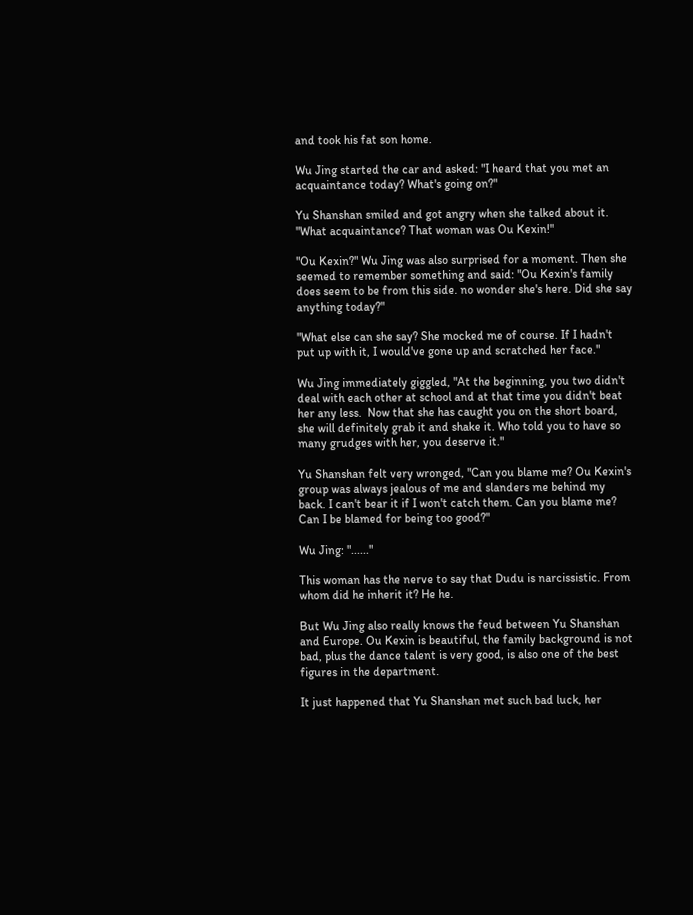and took his fat son home.

Wu Jing started the car and asked: "I heard that you met an acquaintance today? What's going on?"

Yu Shanshan smiled and got angry when she talked about it.
"What acquaintance? That woman was Ou Kexin!"

"Ou Kexin?" Wu Jing was also surprised for a moment. Then she seemed to remember something and said: "Ou Kexin's family does seem to be from this side. no wonder she's here. Did she say anything today?"

"What else can she say? She mocked me of course. If I hadn't put up with it, I would've gone up and scratched her face."

Wu Jing immediately giggled, "At the beginning, you two didn't deal with each other at school and at that time you didn't beat her any less.  Now that she has caught you on the short board, she will definitely grab it and shake it. Who told you to have so many grudges with her, you deserve it."

Yu Shanshan felt very wronged, "Can you blame me? Ou Kexin's group was always jealous of me and slanders me behind my back. I can't bear it if I won't catch them. Can you blame me? Can I be blamed for being too good?"

Wu Jing: "......"

This woman has the nerve to say that Dudu is narcissistic. From whom did he inherit it? He he.

But Wu Jing also really knows the feud between Yu Shanshan and Europe. Ou Kexin is beautiful, the family background is not bad, plus the dance talent is very good, is also one of the best figures in the department.

It just happened that Yu Shanshan met such bad luck, her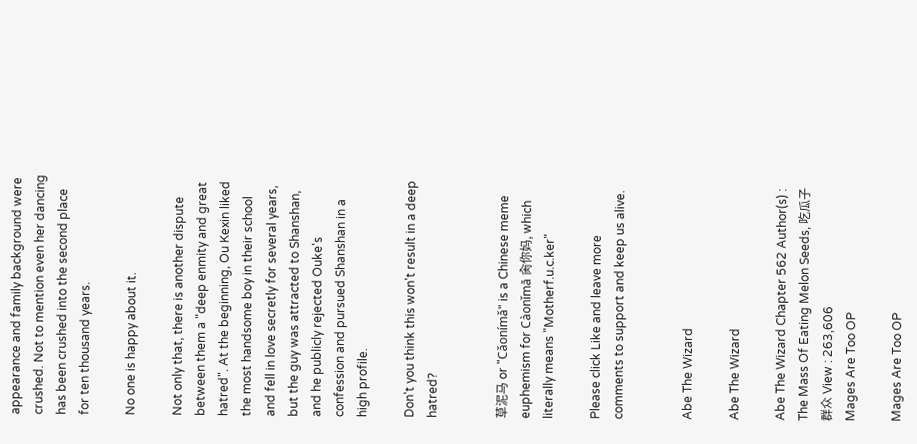appearance and family background were crushed. Not to mention even her dancing has been crushed into the second place for ten thousand years.

No one is happy about it.

Not only that, there is another dispute between them a "deep enmity and great hatred". At the beginning, Ou Kexin liked the most handsome boy in their school and fell in love secretly for several years, but the guy was attracted to Shanshan, and he publicly rejected Ouke's confession and pursued Shanshan in a high profile.

Don't you think this won't result in a deep hatred?


草泥马 or "Cǎonímǎ" is a Chinese meme euphemism for Càonǐmā 肏你妈, which literally means "Motherf.u.c.ker"

Please click Like and leave more comments to support and keep us alive.


Abe The Wizard

Abe The Wizard

Abe The Wizard Chapter 562 Author(s) : The Mass Of Eating Melon Seeds, 吃瓜子群众 View : 263,606
Mages Are Too OP

Mages Are Too OP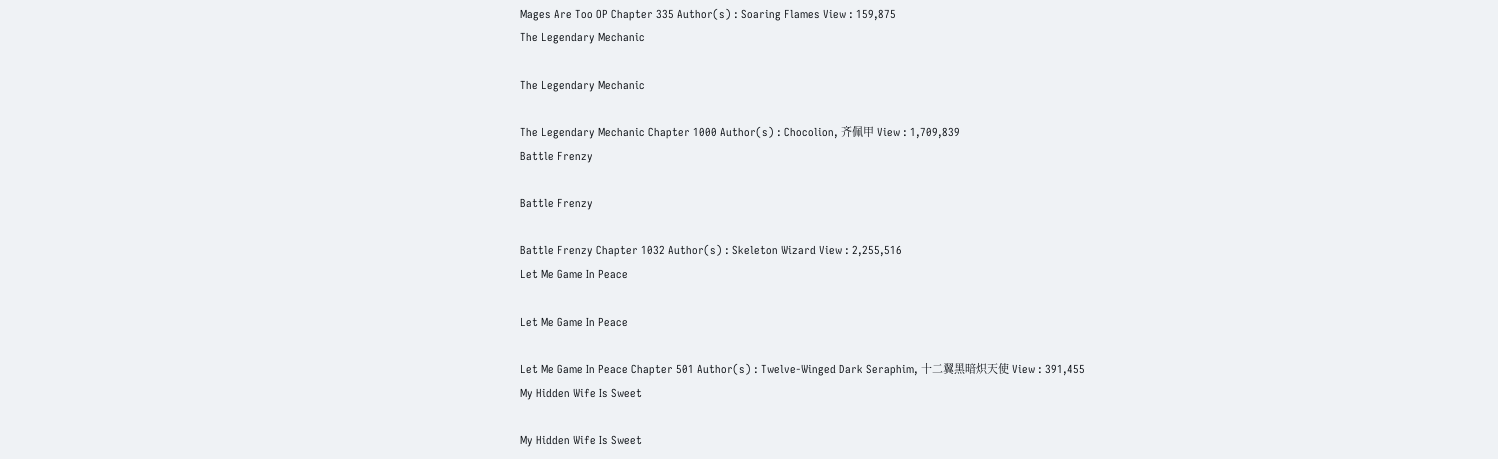Mages Are Too OP Chapter 335 Author(s) : Soaring Flames View : 159,875
The Legendary Mechanic

The Legendary Mechanic

The Legendary Mechanic Chapter 1000 Author(s) : Chocolion, 齐佩甲 View : 1,709,839
Battle Frenzy

Battle Frenzy

Battle Frenzy Chapter 1032 Author(s) : Skeleton Wizard View : 2,255,516
Let Me Game In Peace

Let Me Game In Peace

Let Me Game In Peace Chapter 501 Author(s) : Twelve-Winged Dark Seraphim, 十二翼黑暗炽天使 View : 391,455
My Hidden Wife Is Sweet

My Hidden Wife Is Sweet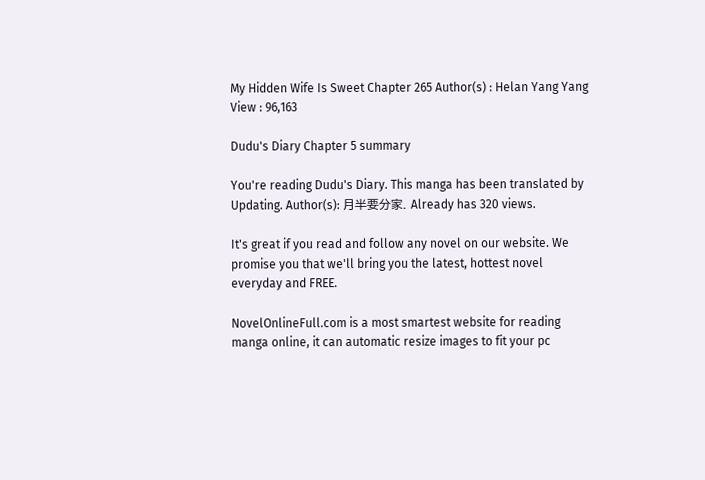My Hidden Wife Is Sweet Chapter 265 Author(s) : Helan Yang Yang View : 96,163

Dudu's Diary Chapter 5 summary

You're reading Dudu's Diary. This manga has been translated by Updating. Author(s): 月半要分家. Already has 320 views.

It's great if you read and follow any novel on our website. We promise you that we'll bring you the latest, hottest novel everyday and FREE.

NovelOnlineFull.com is a most smartest website for reading manga online, it can automatic resize images to fit your pc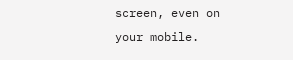screen, even on your mobile.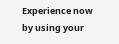Experience now by using your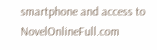smartphone and access to NovelOnlineFull.com